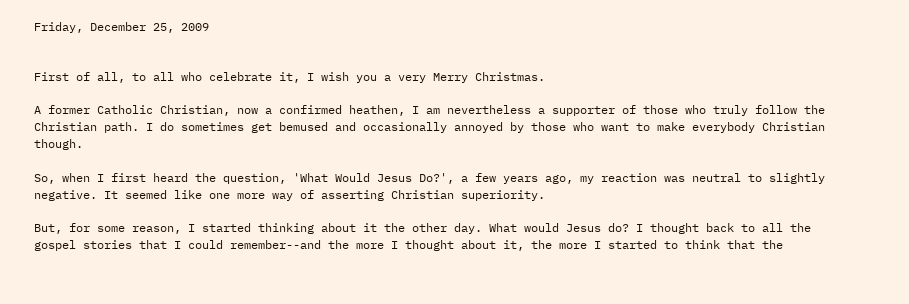Friday, December 25, 2009


First of all, to all who celebrate it, I wish you a very Merry Christmas.

A former Catholic Christian, now a confirmed heathen, I am nevertheless a supporter of those who truly follow the Christian path. I do sometimes get bemused and occasionally annoyed by those who want to make everybody Christian though.

So, when I first heard the question, 'What Would Jesus Do?', a few years ago, my reaction was neutral to slightly negative. It seemed like one more way of asserting Christian superiority.

But, for some reason, I started thinking about it the other day. What would Jesus do? I thought back to all the gospel stories that I could remember--and the more I thought about it, the more I started to think that the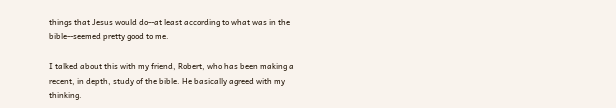things that Jesus would do--at least according to what was in the bible--seemed pretty good to me.

I talked about this with my friend, Robert, who has been making a recent, in depth, study of the bible. He basically agreed with my thinking.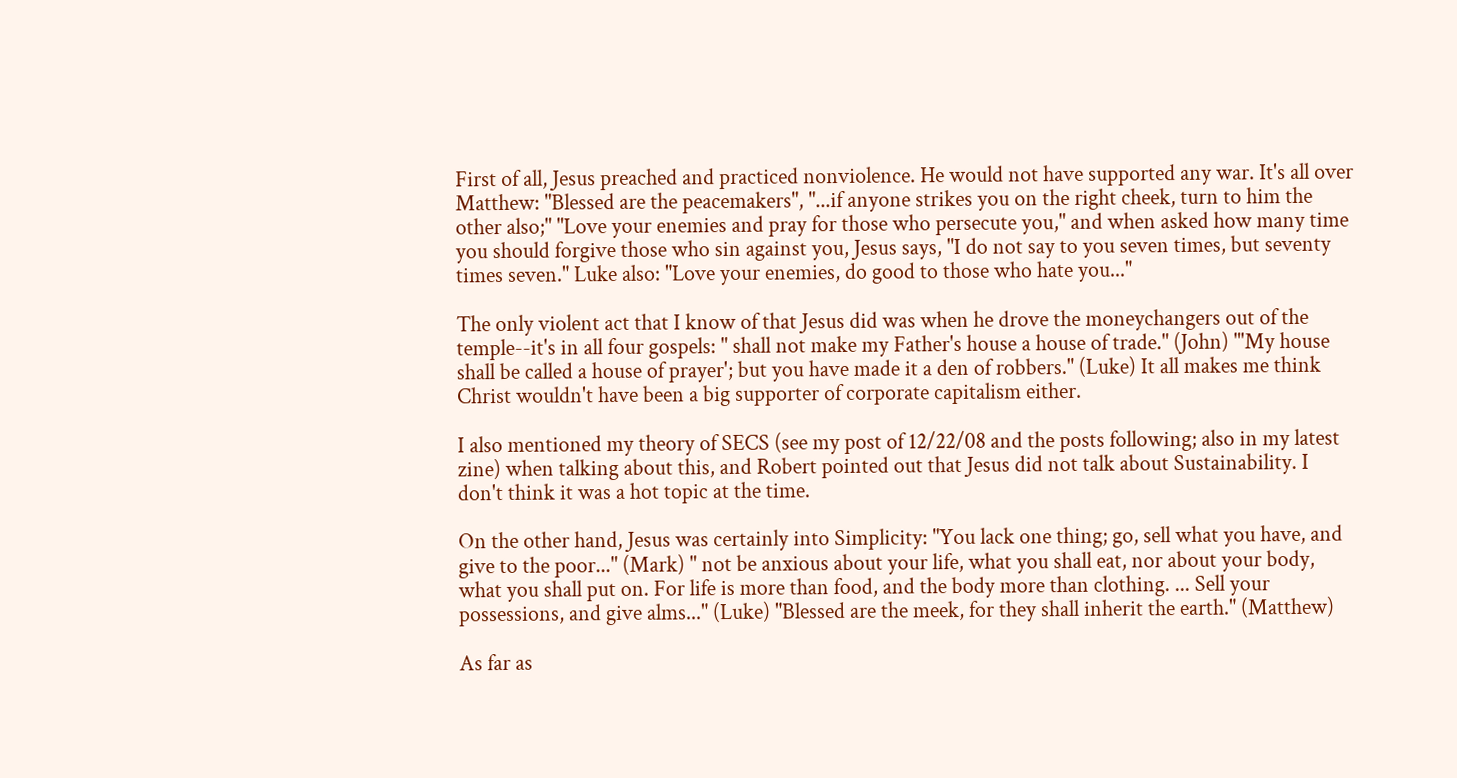First of all, Jesus preached and practiced nonviolence. He would not have supported any war. It's all over Matthew: "Blessed are the peacemakers", "...if anyone strikes you on the right cheek, turn to him the other also;" "Love your enemies and pray for those who persecute you," and when asked how many time you should forgive those who sin against you, Jesus says, "I do not say to you seven times, but seventy times seven." Luke also: "Love your enemies, do good to those who hate you..."

The only violent act that I know of that Jesus did was when he drove the moneychangers out of the temple--it's in all four gospels: " shall not make my Father's house a house of trade." (John) "'My house shall be called a house of prayer'; but you have made it a den of robbers." (Luke) It all makes me think Christ wouldn't have been a big supporter of corporate capitalism either.

I also mentioned my theory of SECS (see my post of 12/22/08 and the posts following; also in my latest zine) when talking about this, and Robert pointed out that Jesus did not talk about Sustainability. I don't think it was a hot topic at the time.

On the other hand, Jesus was certainly into Simplicity: "You lack one thing; go, sell what you have, and give to the poor..." (Mark) " not be anxious about your life, what you shall eat, nor about your body, what you shall put on. For life is more than food, and the body more than clothing. ... Sell your possessions, and give alms..." (Luke) "Blessed are the meek, for they shall inherit the earth." (Matthew)

As far as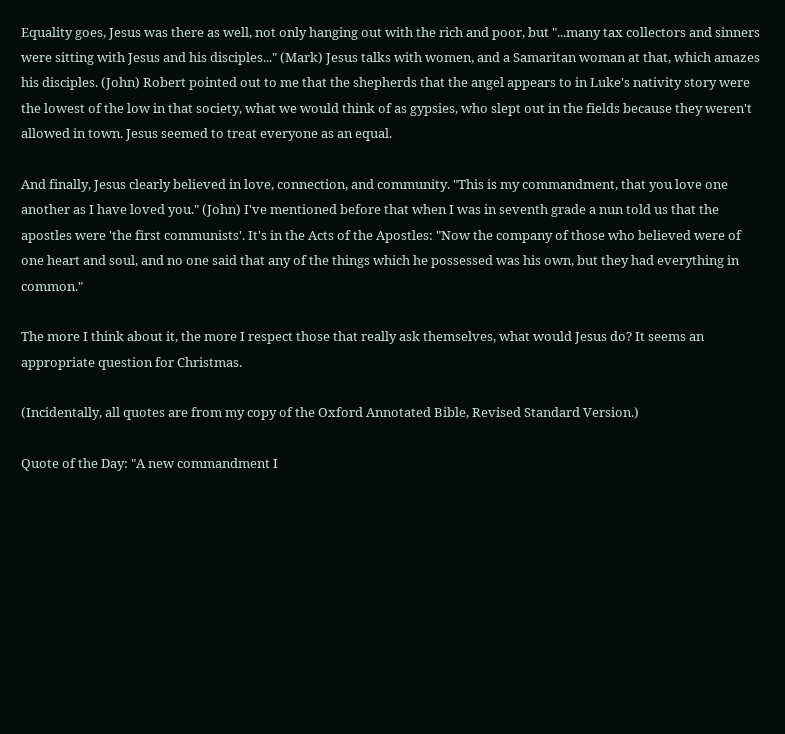Equality goes, Jesus was there as well, not only hanging out with the rich and poor, but "...many tax collectors and sinners were sitting with Jesus and his disciples..." (Mark) Jesus talks with women, and a Samaritan woman at that, which amazes his disciples. (John) Robert pointed out to me that the shepherds that the angel appears to in Luke's nativity story were the lowest of the low in that society, what we would think of as gypsies, who slept out in the fields because they weren't allowed in town. Jesus seemed to treat everyone as an equal.

And finally, Jesus clearly believed in love, connection, and community. "This is my commandment, that you love one another as I have loved you." (John) I've mentioned before that when I was in seventh grade a nun told us that the apostles were 'the first communists'. It's in the Acts of the Apostles: "Now the company of those who believed were of one heart and soul, and no one said that any of the things which he possessed was his own, but they had everything in common."

The more I think about it, the more I respect those that really ask themselves, what would Jesus do? It seems an appropriate question for Christmas.

(Incidentally, all quotes are from my copy of the Oxford Annotated Bible, Revised Standard Version.)

Quote of the Day: "A new commandment I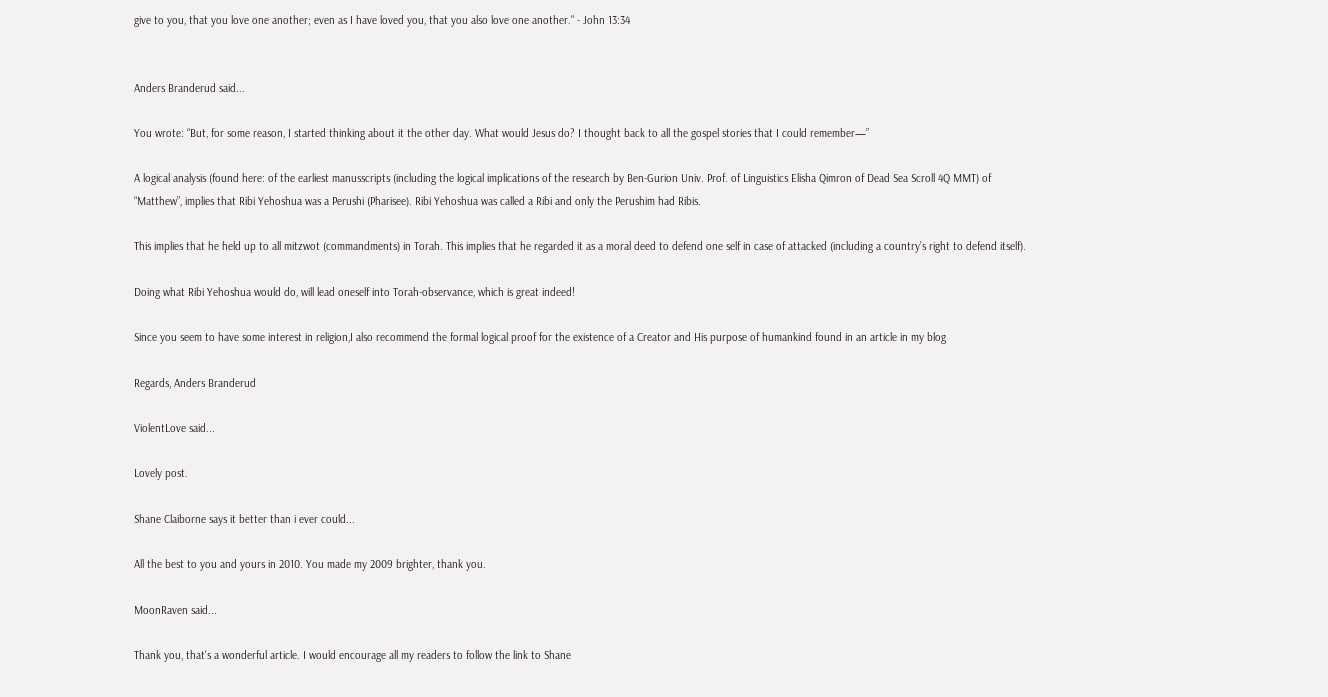give to you, that you love one another; even as I have loved you, that you also love one another." - John 13:34


Anders Branderud said...

You wrote: “But, for some reason, I started thinking about it the other day. What would Jesus do? I thought back to all the gospel stories that I could remember—”

A logical analysis (found here: of the earliest manusscripts (including the logical implications of the research by Ben-Gurion Univ. Prof. of Linguistics Elisha Qimron of Dead Sea Scroll 4Q MMT) of “Matthew”, implies that Ribi Yehoshua was a Perushi (Pharisee). Ribi Yehoshua was called a Ribi and only the Perushim had Ribis.

This implies that he held up to all mitzwot (commandments) in Torah. This implies that he regarded it as a moral deed to defend one self in case of attacked (including a country’s right to defend itself).

Doing what Ribi Yehoshua would do, will lead oneself into Torah-observance, which is great indeed!

Since you seem to have some interest in religion,I also recommend the formal logical proof for the existence of a Creator and His purpose of humankind found in an article in my blog

Regards, Anders Branderud

ViolentLove said...

Lovely post.

Shane Claiborne says it better than i ever could...

All the best to you and yours in 2010. You made my 2009 brighter, thank you.

MoonRaven said...

Thank you, that's a wonderful article. I would encourage all my readers to follow the link to Shane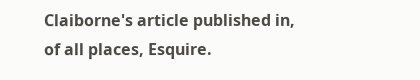Claiborne's article published in, of all places, Esquire.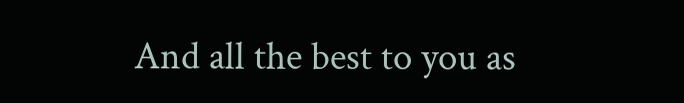And all the best to you as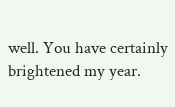well. You have certainly brightened my year.